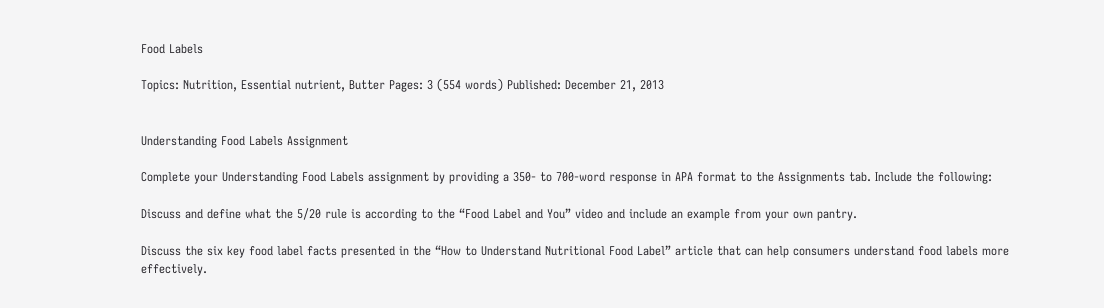Food Labels

Topics: Nutrition, Essential nutrient, Butter Pages: 3 (554 words) Published: December 21, 2013


Understanding Food Labels Assignment

Complete your Understanding Food Labels assignment by providing a 350- to 700-word response in APA format to the Assignments tab. Include the following:

Discuss and define what the 5/20 rule is according to the “Food Label and You” video and include an example from your own pantry.

Discuss the six key food label facts presented in the “How to Understand Nutritional Food Label” article that can help consumers understand food labels more effectively.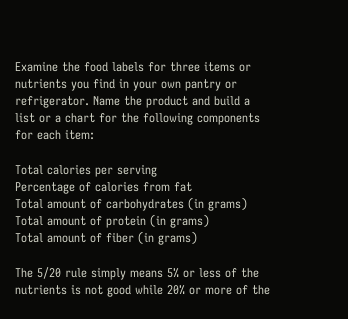Examine the food labels for three items or nutrients you find in your own pantry or refrigerator. Name the product and build a list or a chart for the following components for each item:

Total calories per serving
Percentage of calories from fat
Total amount of carbohydrates (in grams)
Total amount of protein (in grams)
Total amount of fiber (in grams)

The 5/20 rule simply means 5% or less of the nutrients is not good while 20% or more of the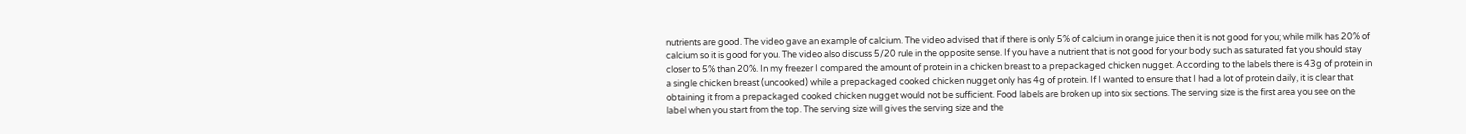nutrients are good. The video gave an example of calcium. The video advised that if there is only 5% of calcium in orange juice then it is not good for you; while milk has 20% of calcium so it is good for you. The video also discuss 5/20 rule in the opposite sense. If you have a nutrient that is not good for your body such as saturated fat you should stay closer to 5% than 20%. In my freezer I compared the amount of protein in a chicken breast to a prepackaged chicken nugget. According to the labels there is 43g of protein in a single chicken breast (uncooked) while a prepackaged cooked chicken nugget only has 4g of protein. If I wanted to ensure that I had a lot of protein daily, it is clear that obtaining it from a prepackaged cooked chicken nugget would not be sufficient. Food labels are broken up into six sections. The serving size is the first area you see on the label when you start from the top. The serving size will gives the serving size and the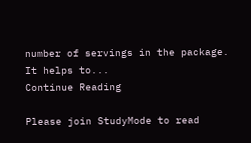number of servings in the package. It helps to...
Continue Reading

Please join StudyMode to read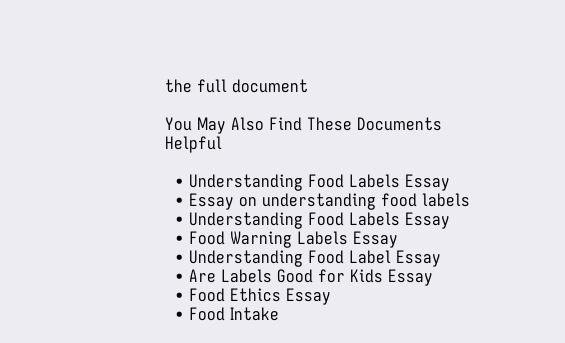the full document

You May Also Find These Documents Helpful

  • Understanding Food Labels Essay
  • Essay on understanding food labels
  • Understanding Food Labels Essay
  • Food Warning Labels Essay
  • Understanding Food Label Essay
  • Are Labels Good for Kids Essay
  • Food Ethics Essay
  • Food Intake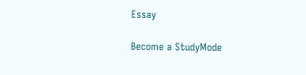Essay

Become a StudyMode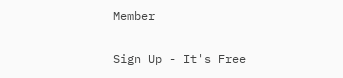Member

Sign Up - It's Free